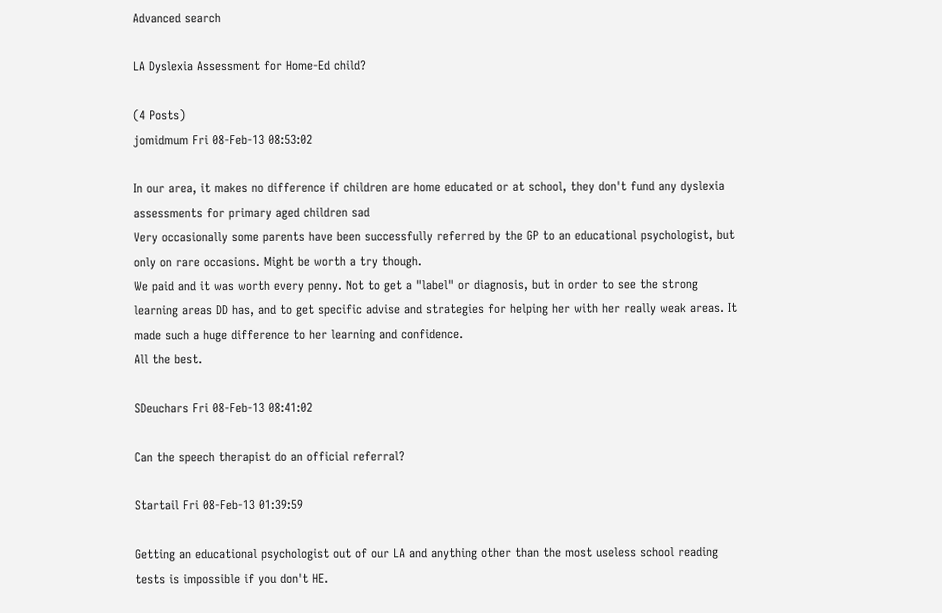Advanced search

LA Dyslexia Assessment for Home-Ed child?

(4 Posts)
jomidmum Fri 08-Feb-13 08:53:02

In our area, it makes no difference if children are home educated or at school, they don't fund any dyslexia assessments for primary aged children sad
Very occasionally some parents have been successfully referred by the GP to an educational psychologist, but only on rare occasions. Might be worth a try though.
We paid and it was worth every penny. Not to get a "label" or diagnosis, but in order to see the strong learning areas DD has, and to get specific advise and strategies for helping her with her really weak areas. It made such a huge difference to her learning and confidence.
All the best.

SDeuchars Fri 08-Feb-13 08:41:02

Can the speech therapist do an official referral?

Startail Fri 08-Feb-13 01:39:59

Getting an educational psychologist out of our LA and anything other than the most useless school reading tests is impossible if you don't HE.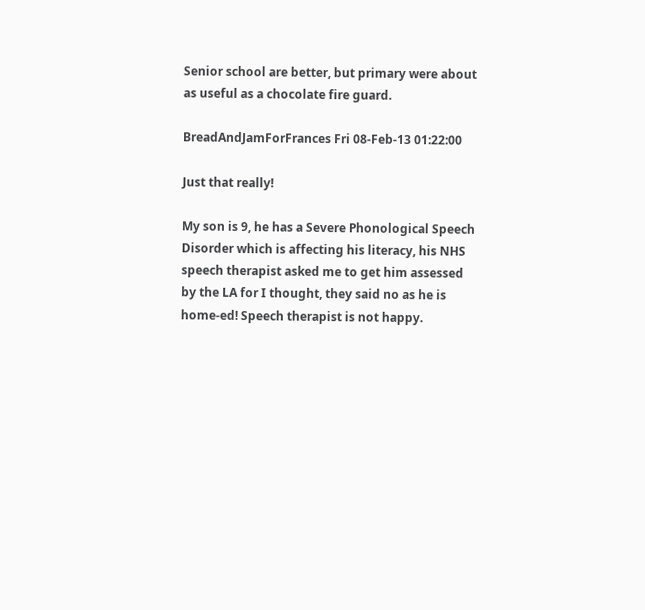Senior school are better, but primary were about as useful as a chocolate fire guard.

BreadAndJamForFrances Fri 08-Feb-13 01:22:00

Just that really!

My son is 9, he has a Severe Phonological Speech Disorder which is affecting his literacy, his NHS speech therapist asked me to get him assessed by the LA for I thought, they said no as he is home-ed! Speech therapist is not happy.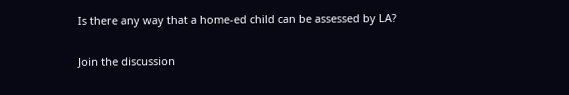Is there any way that a home-ed child can be assessed by LA?

Join the discussion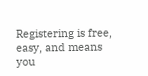Registering is free, easy, and means you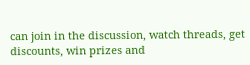can join in the discussion, watch threads, get discounts, win prizes and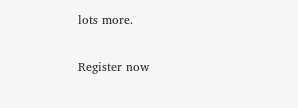lots more.

Register now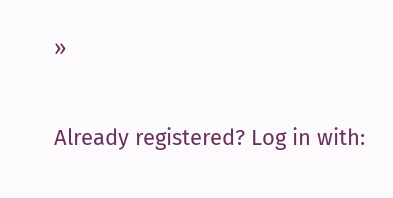»

Already registered? Log in with: